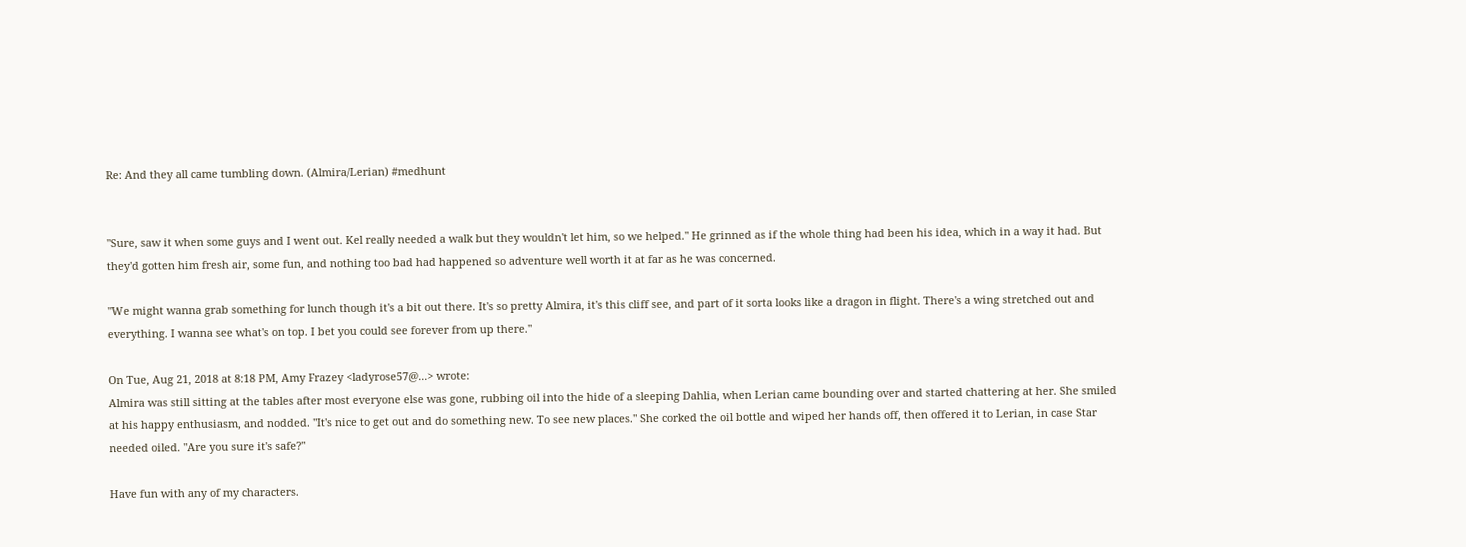Re: And they all came tumbling down. (Almira/Lerian) #medhunt


"Sure, saw it when some guys and I went out. Kel really needed a walk but they wouldn't let him, so we helped." He grinned as if the whole thing had been his idea, which in a way it had. But they'd gotten him fresh air, some fun, and nothing too bad had happened so adventure well worth it at far as he was concerned.

"We might wanna grab something for lunch though it's a bit out there. It's so pretty Almira, it's this cliff see, and part of it sorta looks like a dragon in flight. There's a wing stretched out and everything. I wanna see what's on top. I bet you could see forever from up there."

On Tue, Aug 21, 2018 at 8:18 PM, Amy Frazey <ladyrose57@...> wrote:
Almira was still sitting at the tables after most everyone else was gone, rubbing oil into the hide of a sleeping Dahlia, when Lerian came bounding over and started chattering at her. She smiled at his happy enthusiasm, and nodded. "It's nice to get out and do something new. To see new places." She corked the oil bottle and wiped her hands off, then offered it to Lerian, in case Star needed oiled. "Are you sure it's safe?"

Have fun with any of my characters.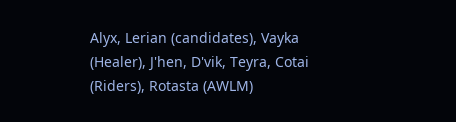Alyx, Lerian (candidates), Vayka (Healer), J'hen, D'vik, Teyra, Cotai (Riders), Rotasta (AWLM)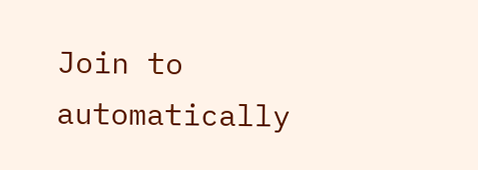Join to automatically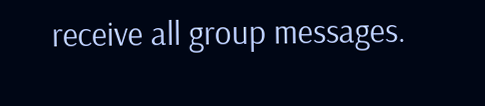receive all group messages.